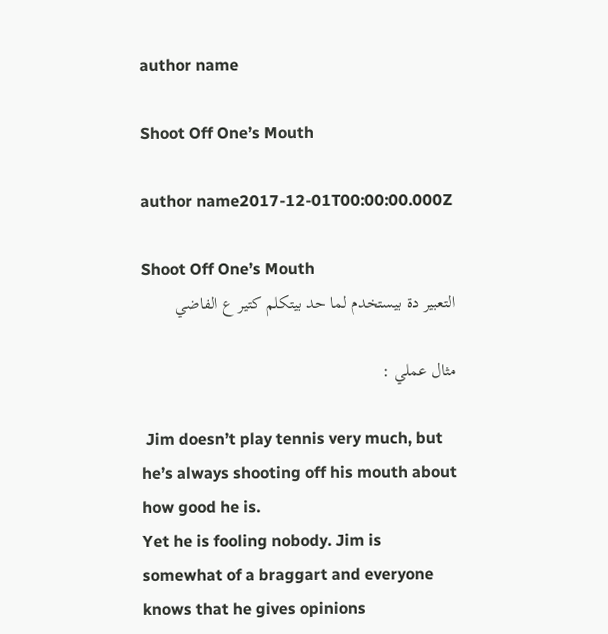author name

Shoot Off One’s Mouth

author name2017-12-01T00:00:00.000Z

Shoot Off One’s Mouth
التعبير دة بيستخدم لما حد بيتكلم كتير ع الفاضي

مثال عملي :

 Jim doesn’t play tennis very much, but he’s always shooting off his mouth about how good he is.
Yet he is fooling nobody. Jim is somewhat of a braggart and everyone knows that he gives opinions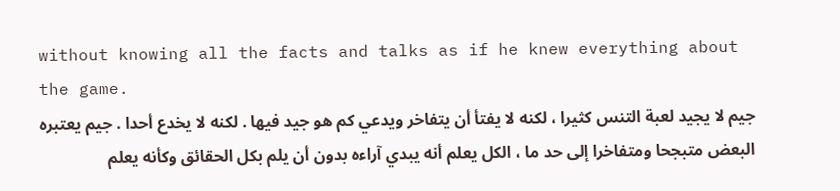without knowing all the facts and talks as if he knew everything about the game.
جيم لا يجيد لعبة التنس كثيرا ، لكنه لا يفتأ أن يتفاخر ويدعي كم هو جيد فيها . لكنه لا يخدع أحدا . جيم يعتبره البعض متبجحا ومتفاخرا إلى حد ما ، الكل يعلم أنه يبدي آراءه بدون أن يلم بكل الحقائق وكأنه يعلم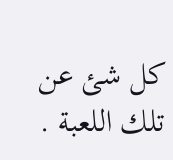كل شئ عن تلك اللعبة .